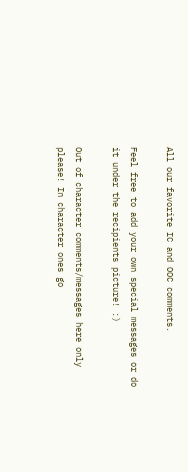All our favorite IC and OOC comments.

Feel free to add your own special messages or do it under the recipients picture! :)

Out of character comments/messages here only please! In character ones go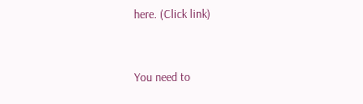here. (Click link)


You need to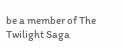be a member of The Twilight Saga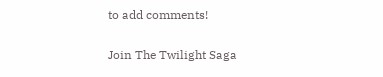to add comments!

Join The Twilight Saga